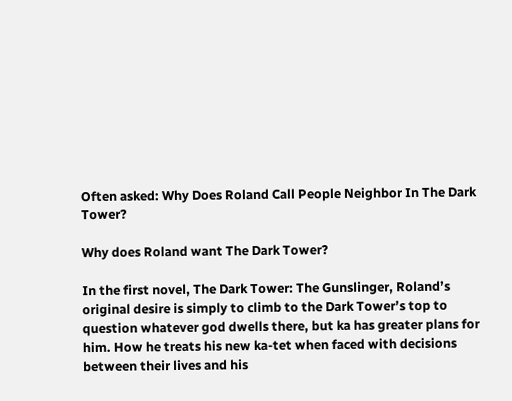Often asked: Why Does Roland Call People Neighbor In The Dark Tower?

Why does Roland want The Dark Tower?

In the first novel, The Dark Tower: The Gunslinger, Roland’s original desire is simply to climb to the Dark Tower’s top to question whatever god dwells there, but ka has greater plans for him. How he treats his new ka-tet when faced with decisions between their lives and his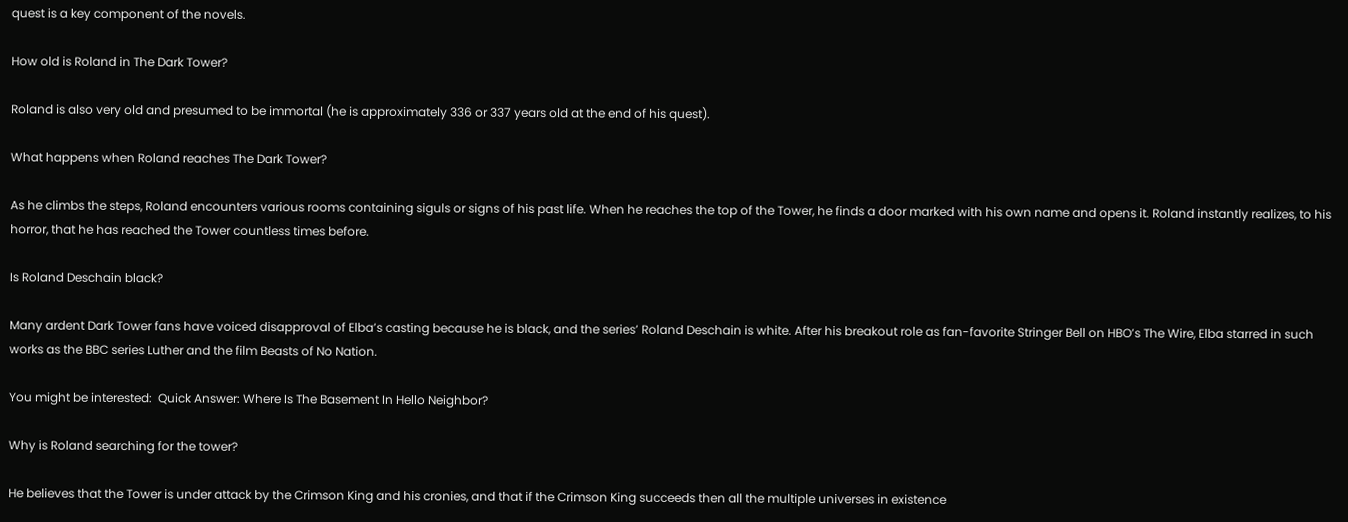quest is a key component of the novels.

How old is Roland in The Dark Tower?

Roland is also very old and presumed to be immortal (he is approximately 336 or 337 years old at the end of his quest).

What happens when Roland reaches The Dark Tower?

As he climbs the steps, Roland encounters various rooms containing siguls or signs of his past life. When he reaches the top of the Tower, he finds a door marked with his own name and opens it. Roland instantly realizes, to his horror, that he has reached the Tower countless times before.

Is Roland Deschain black?

Many ardent Dark Tower fans have voiced disapproval of Elba’s casting because he is black, and the series’ Roland Deschain is white. After his breakout role as fan-favorite Stringer Bell on HBO’s The Wire, Elba starred in such works as the BBC series Luther and the film Beasts of No Nation.

You might be interested:  Quick Answer: Where Is The Basement In Hello Neighbor?

Why is Roland searching for the tower?

He believes that the Tower is under attack by the Crimson King and his cronies, and that if the Crimson King succeeds then all the multiple universes in existence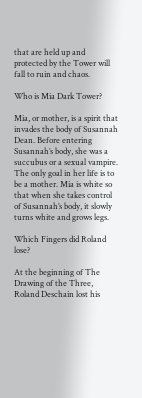that are held up and protected by the Tower will fall to ruin and chaos.

Who is Mia Dark Tower?

Mia, or mother, is a spirit that invades the body of Susannah Dean. Before entering Susannah’s body, she was a succubus or a sexual vampire. The only goal in her life is to be a mother. Mia is white so that when she takes control of Susannah’s body, it slowly turns white and grows legs.

Which Fingers did Roland lose?

At the beginning of The Drawing of the Three, Roland Deschain lost his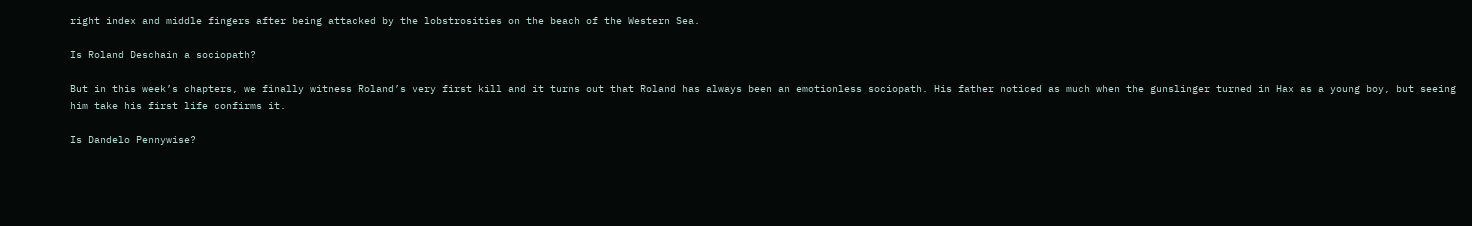right index and middle fingers after being attacked by the lobstrosities on the beach of the Western Sea.

Is Roland Deschain a sociopath?

But in this week’s chapters, we finally witness Roland’s very first kill and it turns out that Roland has always been an emotionless sociopath. His father noticed as much when the gunslinger turned in Hax as a young boy, but seeing him take his first life confirms it.

Is Dandelo Pennywise?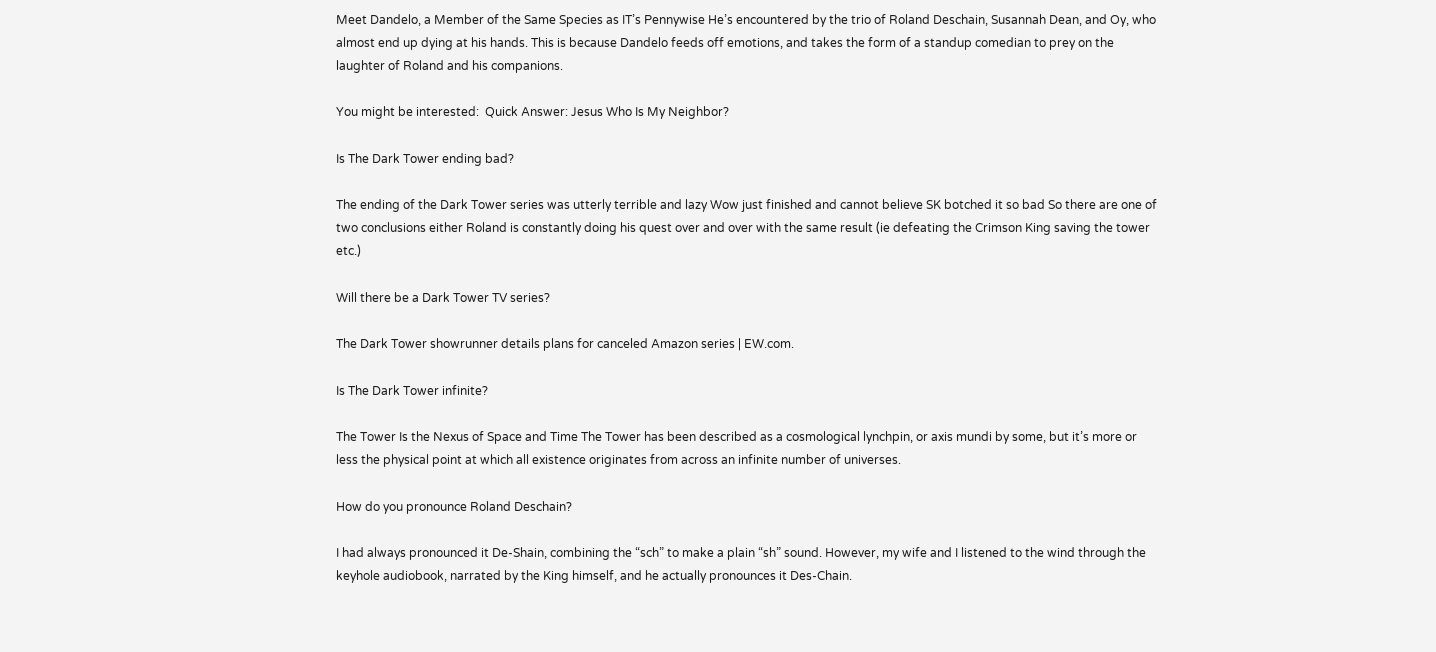Meet Dandelo, a Member of the Same Species as IT’s Pennywise He’s encountered by the trio of Roland Deschain, Susannah Dean, and Oy, who almost end up dying at his hands. This is because Dandelo feeds off emotions, and takes the form of a standup comedian to prey on the laughter of Roland and his companions.

You might be interested:  Quick Answer: Jesus Who Is My Neighbor?

Is The Dark Tower ending bad?

The ending of the Dark Tower series was utterly terrible and lazy Wow just finished and cannot believe SK botched it so bad So there are one of two conclusions either Roland is constantly doing his quest over and over with the same result (ie defeating the Crimson King saving the tower etc.)

Will there be a Dark Tower TV series?

The Dark Tower showrunner details plans for canceled Amazon series | EW.com.

Is The Dark Tower infinite?

The Tower Is the Nexus of Space and Time The Tower has been described as a cosmological lynchpin, or axis mundi by some, but it’s more or less the physical point at which all existence originates from across an infinite number of universes.

How do you pronounce Roland Deschain?

I had always pronounced it De-Shain, combining the “sch” to make a plain “sh” sound. However, my wife and I listened to the wind through the keyhole audiobook, narrated by the King himself, and he actually pronounces it Des-Chain.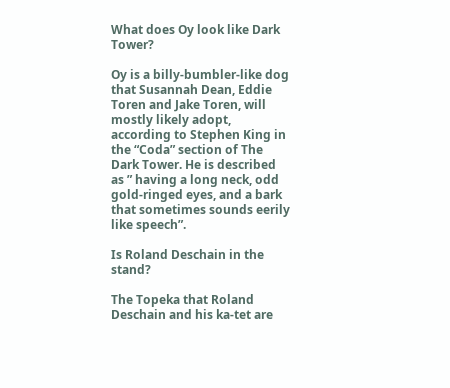What does Oy look like Dark Tower?

Oy is a billy-bumbler-like dog that Susannah Dean, Eddie Toren and Jake Toren, will mostly likely adopt, according to Stephen King in the “Coda” section of The Dark Tower. He is described as ” having a long neck, odd gold-ringed eyes, and a bark that sometimes sounds eerily like speech”.

Is Roland Deschain in the stand?

The Topeka that Roland Deschain and his ka-tet are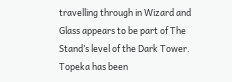travelling through in Wizard and Glass appears to be part of The Stand’s level of the Dark Tower. Topeka has been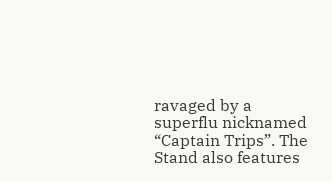ravaged by a superflu nicknamed “Captain Trips”. The Stand also features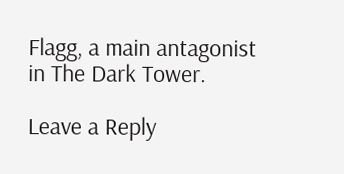Flagg, a main antagonist in The Dark Tower.

Leave a Reply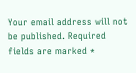Your email address will not be published. Required fields are marked *